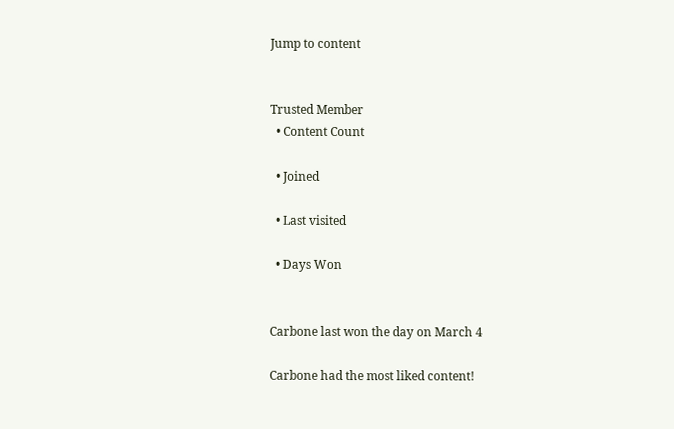Jump to content


Trusted Member
  • Content Count

  • Joined

  • Last visited

  • Days Won


Carbone last won the day on March 4

Carbone had the most liked content!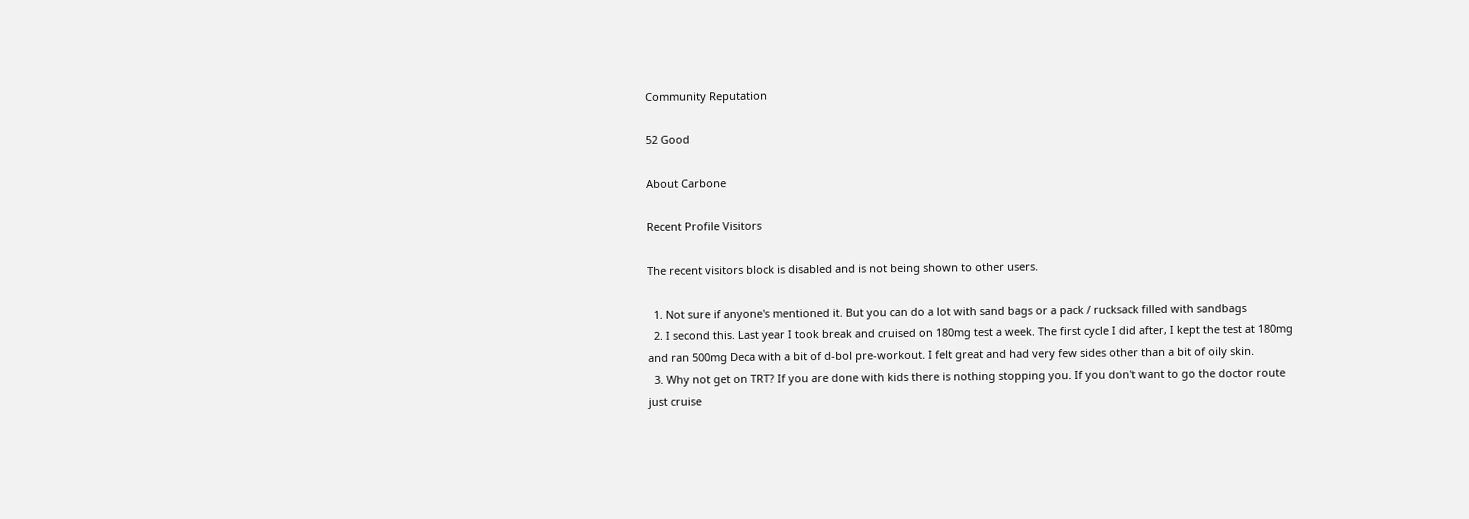Community Reputation

52 Good

About Carbone

Recent Profile Visitors

The recent visitors block is disabled and is not being shown to other users.

  1. Not sure if anyone's mentioned it. But you can do a lot with sand bags or a pack / rucksack filled with sandbags
  2. I second this. Last year I took break and cruised on 180mg test a week. The first cycle I did after, I kept the test at 180mg and ran 500mg Deca with a bit of d-bol pre-workout. I felt great and had very few sides other than a bit of oily skin.
  3. Why not get on TRT? If you are done with kids there is nothing stopping you. If you don't want to go the doctor route just cruise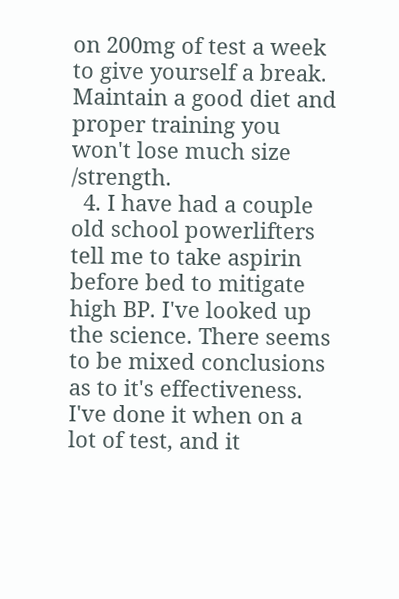on 200mg of test a week to give yourself a break. Maintain a good diet and proper training you won't lose much size /strength.
  4. I have had a couple old school powerlifters tell me to take aspirin before bed to mitigate high BP. I've looked up the science. There seems to be mixed conclusions as to it's effectiveness. I've done it when on a lot of test, and it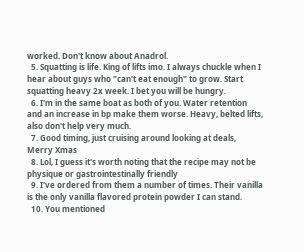worked. Don't know about Anadrol.
  5. Squatting is life. King of lifts imo. I always chuckle when I hear about guys who "can't eat enough" to grow. Start squatting heavy 2x week. I bet you will be hungry.
  6. I'm in the same boat as both of you. Water retention and an increase in bp make them worse. Heavy, belted lifts, also don't help very much.
  7. Good timing, just cruising around looking at deals, Merry Xmas
  8. Lol, I guess it's worth noting that the recipe may not be physique or gastrointestinally friendly
  9. I've ordered from them a number of times. Their vanilla is the only vanilla flavored protein powder I can stand.
  10. You mentioned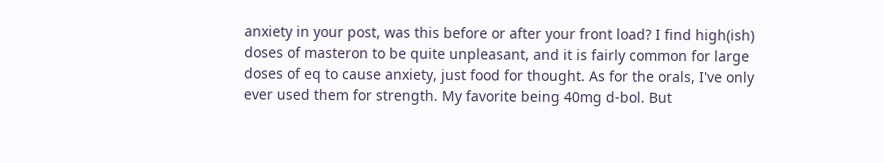anxiety in your post, was this before or after your front load? I find high(ish) doses of masteron to be quite unpleasant, and it is fairly common for large doses of eq to cause anxiety, just food for thought. As for the orals, I've only ever used them for strength. My favorite being 40mg d-bol. But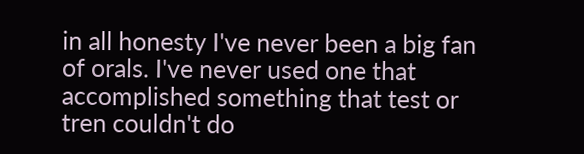in all honesty I've never been a big fan of orals. I've never used one that accomplished something that test or tren couldn't do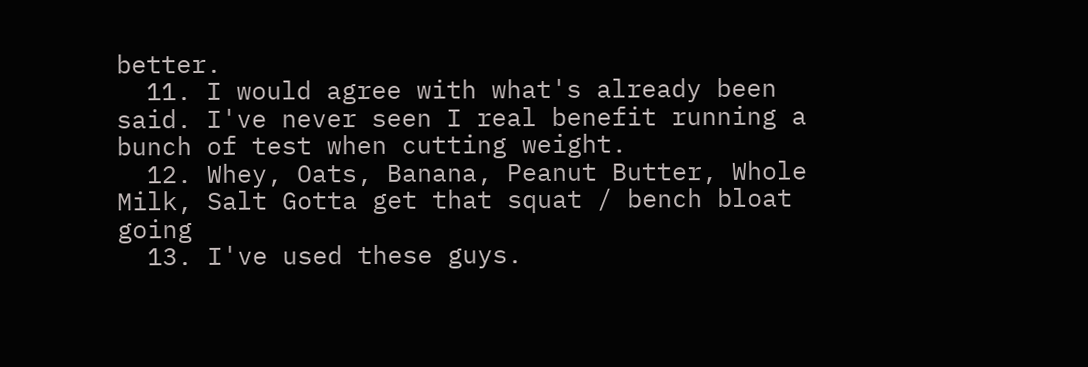better.
  11. I would agree with what's already been said. I've never seen I real benefit running a bunch of test when cutting weight.
  12. Whey, Oats, Banana, Peanut Butter, Whole Milk, Salt Gotta get that squat / bench bloat going
  13. I've used these guys.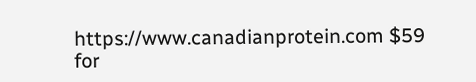https://www.canadianprotein.com $59 for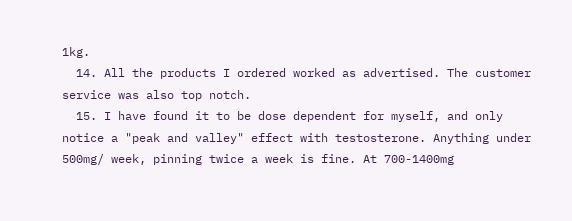1kg.
  14. All the products I ordered worked as advertised. The customer service was also top notch.
  15. I have found it to be dose dependent for myself, and only notice a "peak and valley" effect with testosterone. Anything under 500mg/ week, pinning twice a week is fine. At 700-1400mg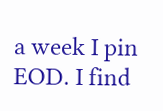a week I pin EOD. I find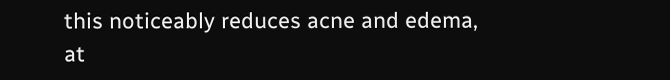this noticeably reduces acne and edema, at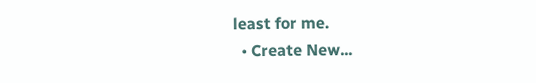least for me.
  • Create New...